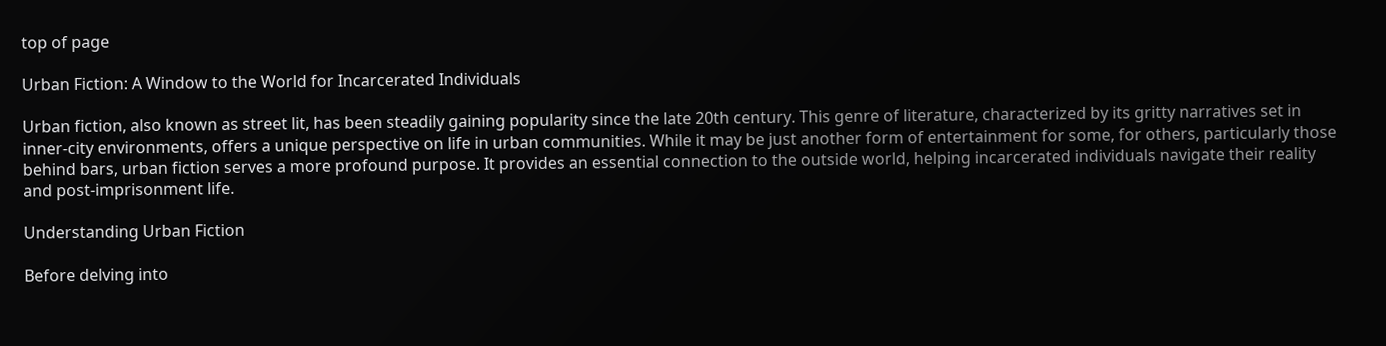top of page

Urban Fiction: A Window to the World for Incarcerated Individuals

Urban fiction, also known as street lit, has been steadily gaining popularity since the late 20th century. This genre of literature, characterized by its gritty narratives set in inner-city environments, offers a unique perspective on life in urban communities. While it may be just another form of entertainment for some, for others, particularly those behind bars, urban fiction serves a more profound purpose. It provides an essential connection to the outside world, helping incarcerated individuals navigate their reality and post-imprisonment life.

Understanding Urban Fiction

Before delving into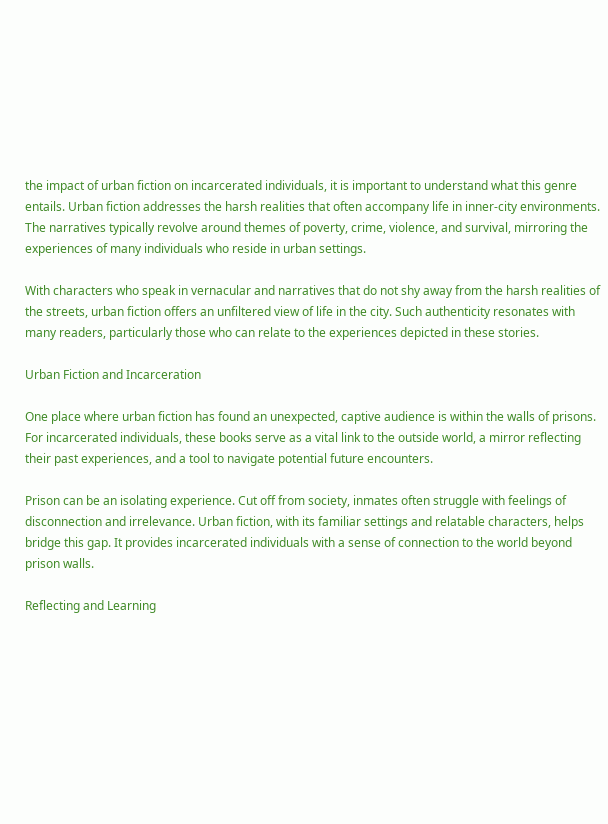the impact of urban fiction on incarcerated individuals, it is important to understand what this genre entails. Urban fiction addresses the harsh realities that often accompany life in inner-city environments. The narratives typically revolve around themes of poverty, crime, violence, and survival, mirroring the experiences of many individuals who reside in urban settings.

With characters who speak in vernacular and narratives that do not shy away from the harsh realities of the streets, urban fiction offers an unfiltered view of life in the city. Such authenticity resonates with many readers, particularly those who can relate to the experiences depicted in these stories.

Urban Fiction and Incarceration

One place where urban fiction has found an unexpected, captive audience is within the walls of prisons. For incarcerated individuals, these books serve as a vital link to the outside world, a mirror reflecting their past experiences, and a tool to navigate potential future encounters.

Prison can be an isolating experience. Cut off from society, inmates often struggle with feelings of disconnection and irrelevance. Urban fiction, with its familiar settings and relatable characters, helps bridge this gap. It provides incarcerated individuals with a sense of connection to the world beyond prison walls.

Reflecting and Learning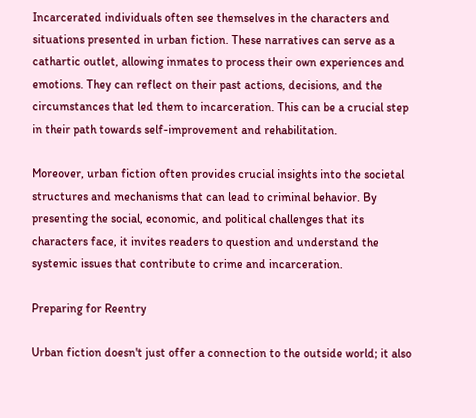Incarcerated individuals often see themselves in the characters and situations presented in urban fiction. These narratives can serve as a cathartic outlet, allowing inmates to process their own experiences and emotions. They can reflect on their past actions, decisions, and the circumstances that led them to incarceration. This can be a crucial step in their path towards self-improvement and rehabilitation.

Moreover, urban fiction often provides crucial insights into the societal structures and mechanisms that can lead to criminal behavior. By presenting the social, economic, and political challenges that its characters face, it invites readers to question and understand the systemic issues that contribute to crime and incarceration.

Preparing for Reentry

Urban fiction doesn't just offer a connection to the outside world; it also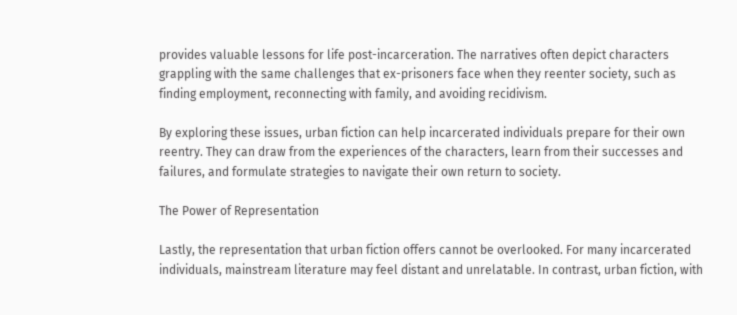provides valuable lessons for life post-incarceration. The narratives often depict characters grappling with the same challenges that ex-prisoners face when they reenter society, such as finding employment, reconnecting with family, and avoiding recidivism.

By exploring these issues, urban fiction can help incarcerated individuals prepare for their own reentry. They can draw from the experiences of the characters, learn from their successes and failures, and formulate strategies to navigate their own return to society.

The Power of Representation

Lastly, the representation that urban fiction offers cannot be overlooked. For many incarcerated individuals, mainstream literature may feel distant and unrelatable. In contrast, urban fiction, with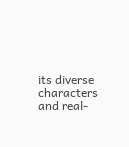its diverse characters and real-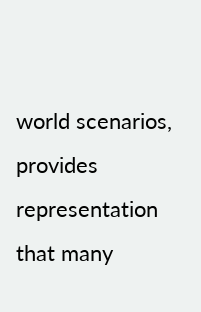world scenarios, provides representation that many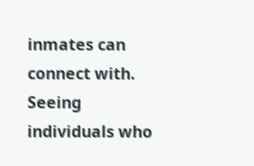inmates can connect with. Seeing individuals who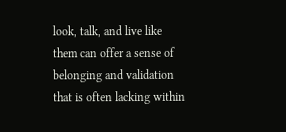look, talk, and live like them can offer a sense of belonging and validation that is often lacking within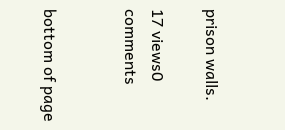prison walls.

17 views0 comments


bottom of page